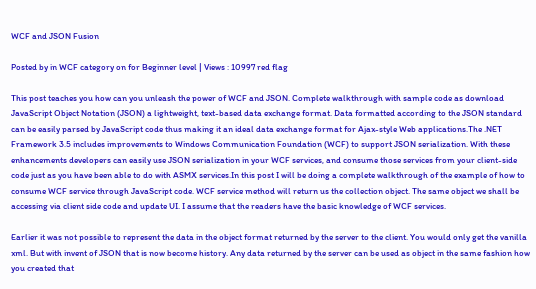WCF and JSON Fusion

Posted by in WCF category on for Beginner level | Views : 10997 red flag

This post teaches you how can you unleash the power of WCF and JSON. Complete walkthrough with sample code as download
JavaScript Object Notation (JSON) a lightweight, text-based data exchange format. Data formatted according to the JSON standard can be easily parsed by JavaScript code thus making it an ideal data exchange format for Ajax-style Web applications.The .NET Framework 3.5 includes improvements to Windows Communication Foundation (WCF) to support JSON serialization. With these enhancements developers can easily use JSON serialization in your WCF services, and consume those services from your client-side code just as you have been able to do with ASMX services.In this post I will be doing a complete walkthrough of the example of how to consume WCF service through JavaScript code. WCF service method will return us the collection object. The same object we shall be accessing via client side code and update UI. I assume that the readers have the basic knowledge of WCF services.

Earlier it was not possible to represent the data in the object format returned by the server to the client. You would only get the vanilla xml. But with invent of JSON that is now become history. Any data returned by the server can be used as object in the same fashion how you created that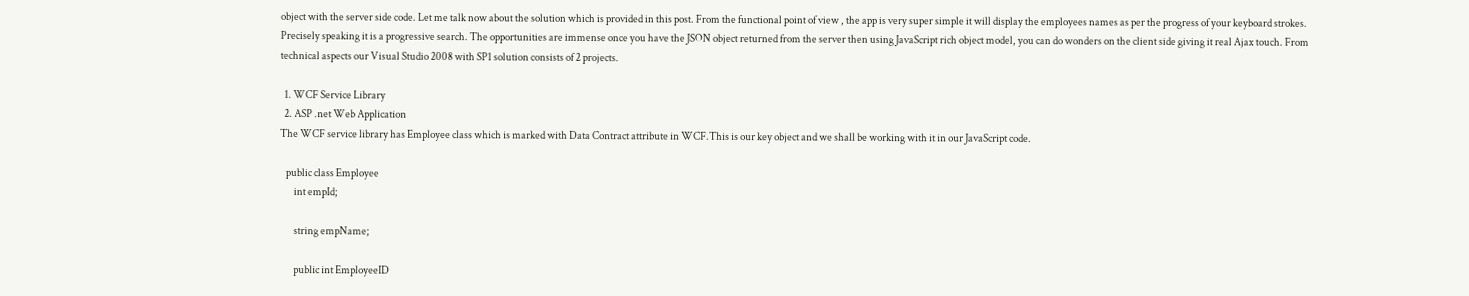object with the server side code. Let me talk now about the solution which is provided in this post. From the functional point of view , the app is very super simple it will display the employees names as per the progress of your keyboard strokes. Precisely speaking it is a progressive search. The opportunities are immense once you have the JSON object returned from the server then using JavaScript rich object model, you can do wonders on the client side giving it real Ajax touch. From technical aspects our Visual Studio 2008 with SP1 solution consists of 2 projects.

  1. WCF Service Library
  2. ASP .net Web Application
The WCF service library has Employee class which is marked with Data Contract attribute in WCF.This is our key object and we shall be working with it in our JavaScript code.

   public class Employee
       int empId;

       string empName;

       public int EmployeeID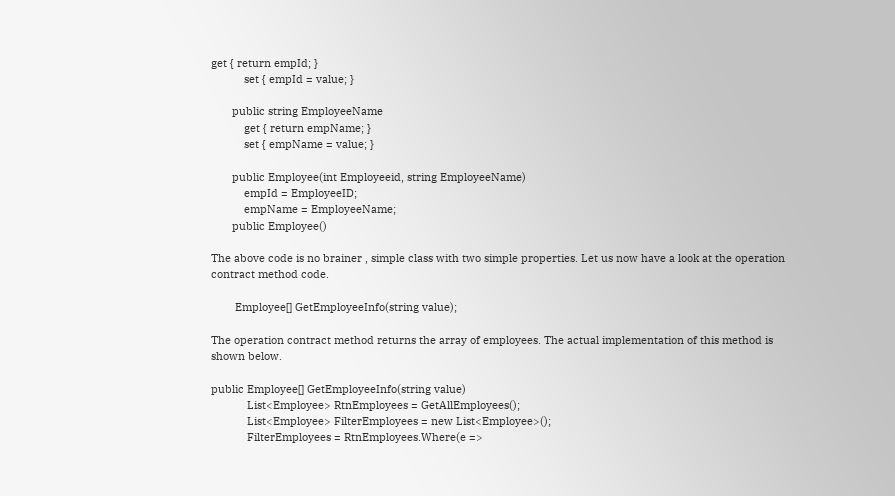get { return empId; }
           set { empId = value; }

       public string EmployeeName
           get { return empName; }
           set { empName = value; }

       public Employee(int Employeeid, string EmployeeName)
           empId = EmployeeID;
           empName = EmployeeName;
       public Employee()

The above code is no brainer , simple class with two simple properties. Let us now have a look at the operation contract method code.

        Employee[] GetEmployeeInfo(string value);

The operation contract method returns the array of employees. The actual implementation of this method is shown below.

public Employee[] GetEmployeeInfo(string value)
            List<Employee> RtnEmployees = GetAllEmployees();
            List<Employee> FilterEmployees = new List<Employee>();
            FilterEmployees = RtnEmployees.Where(e =>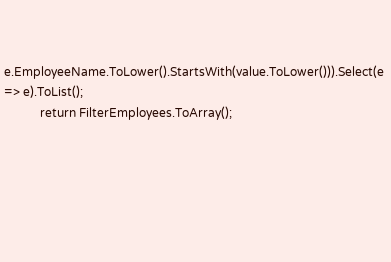e.EmployeeName.ToLower().StartsWith(value.ToLower())).Select(e => e).ToList();
            return FilterEmployees.ToArray();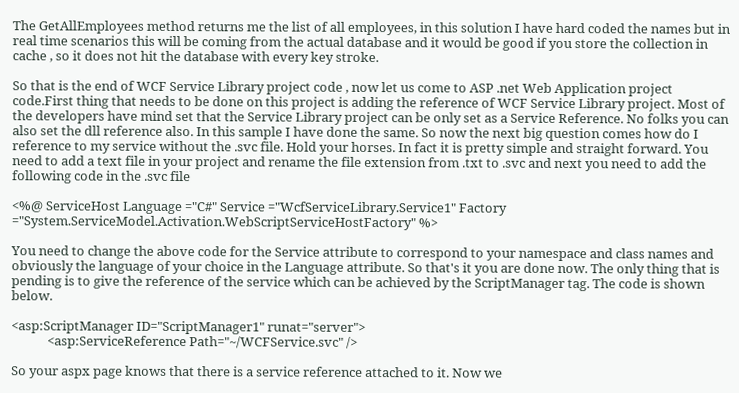The GetAllEmployees method returns me the list of all employees, in this solution I have hard coded the names but in real time scenarios this will be coming from the actual database and it would be good if you store the collection in cache , so it does not hit the database with every key stroke.

So that is the end of WCF Service Library project code , now let us come to ASP .net Web Application project code.First thing that needs to be done on this project is adding the reference of WCF Service Library project. Most of the developers have mind set that the Service Library project can be only set as a Service Reference. No folks you can also set the dll reference also. In this sample I have done the same. So now the next big question comes how do I reference to my service without the .svc file. Hold your horses. In fact it is pretty simple and straight forward. You need to add a text file in your project and rename the file extension from .txt to .svc and next you need to add the following code in the .svc file

<%@ ServiceHost Language ="C#" Service ="WcfServiceLibrary.Service1" Factory ="System.ServiceModel.Activation.WebScriptServiceHostFactory" %>

You need to change the above code for the Service attribute to correspond to your namespace and class names and obviously the language of your choice in the Language attribute. So that's it you are done now. The only thing that is pending is to give the reference of the service which can be achieved by the ScriptManager tag. The code is shown below.

<asp:ScriptManager ID="ScriptManager1" runat="server">
            <asp:ServiceReference Path="~/WCFService.svc" />

So your aspx page knows that there is a service reference attached to it. Now we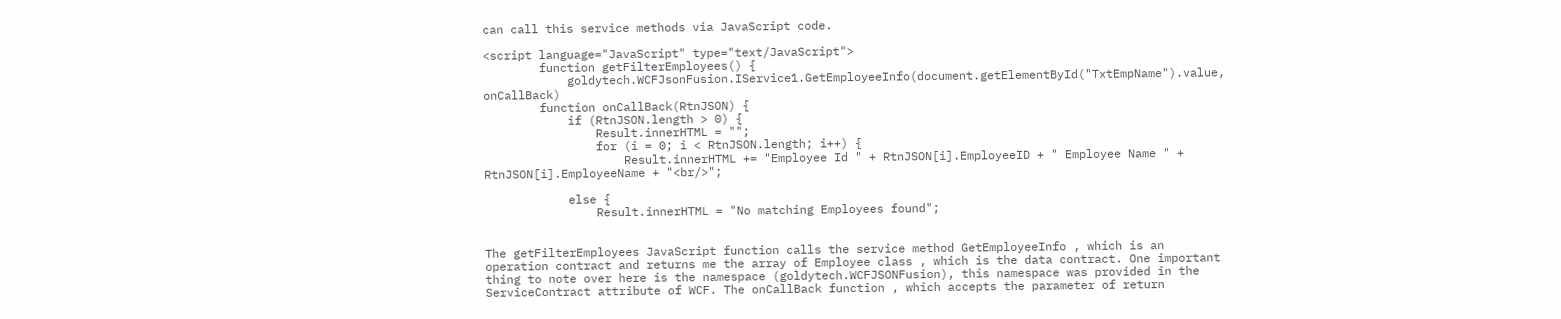can call this service methods via JavaScript code.

<script language="JavaScript" type="text/JavaScript">
        function getFilterEmployees() {
            goldytech.WCFJsonFusion.IService1.GetEmployeeInfo(document.getElementById("TxtEmpName").value, onCallBack)
        function onCallBack(RtnJSON) {
            if (RtnJSON.length > 0) {
                Result.innerHTML = "";
                for (i = 0; i < RtnJSON.length; i++) {
                    Result.innerHTML += "Employee Id " + RtnJSON[i].EmployeeID + " Employee Name " + RtnJSON[i].EmployeeName + "<br/>";

            else {
                Result.innerHTML = "No matching Employees found";


The getFilterEmployees JavaScript function calls the service method GetEmployeeInfo , which is an operation contract and returns me the array of Employee class , which is the data contract. One important thing to note over here is the namespace (goldytech.WCFJSONFusion), this namespace was provided in the ServiceContract attribute of WCF. The onCallBack function , which accepts the parameter of return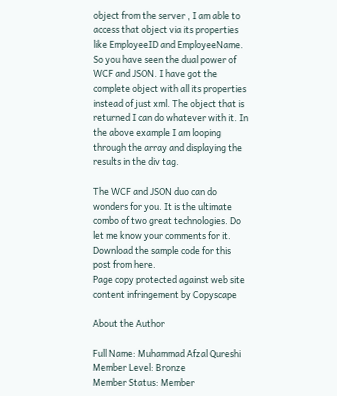object from the server , I am able to access that object via its properties like EmployeeID and EmployeeName. So you have seen the dual power of WCF and JSON. I have got the complete object with all its properties instead of just xml. The object that is returned I can do whatever with it. In the above example I am looping through the array and displaying the results in the div tag.

The WCF and JSON duo can do wonders for you. It is the ultimate combo of two great technologies. Do let me know your comments for it. Download the sample code for this post from here.
Page copy protected against web site content infringement by Copyscape

About the Author

Full Name: Muhammad Afzal Qureshi
Member Level: Bronze
Member Status: Member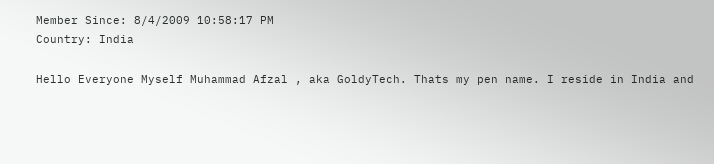Member Since: 8/4/2009 10:58:17 PM
Country: India

Hello Everyone Myself Muhammad Afzal , aka GoldyTech. Thats my pen name. I reside in India and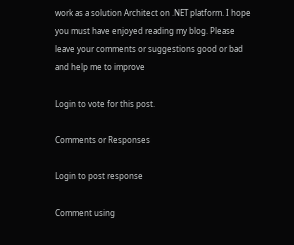work as a solution Architect on .NET platform. I hope you must have enjoyed reading my blog. Please leave your comments or suggestions good or bad and help me to improve

Login to vote for this post.

Comments or Responses

Login to post response

Comment using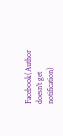Facebook(Author doesn't get notification)